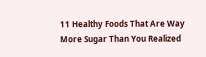11 Healthy Foods That Are Way More Sugar Than You Realized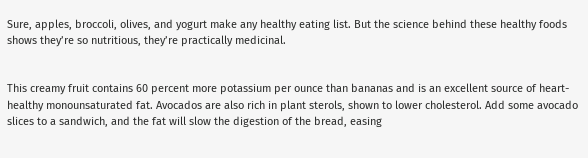Sure, apples, broccoli, olives, and yogurt make any healthy eating list. But the science behind these healthy foods shows they’re so nutritious, they’re practically medicinal.


This creamy fruit contains 60 percent more potassium per ounce than bananas and is an excellent source of heart-healthy monounsaturated fat. Avocados are also rich in plant sterols, shown to lower cholesterol. Add some avocado slices to a sandwich, and the fat will slow the digestion of the bread, easing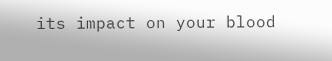its impact on your blood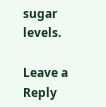sugar levels.

Leave a Reply